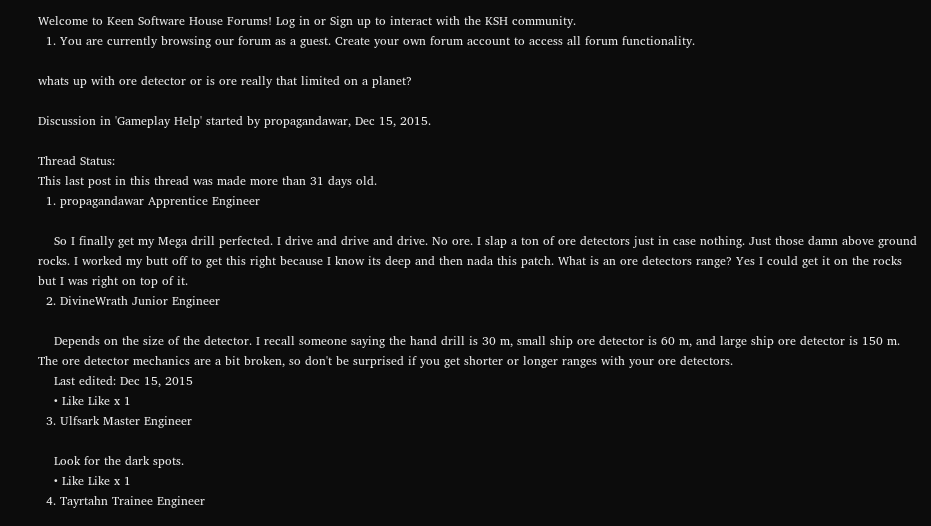Welcome to Keen Software House Forums! Log in or Sign up to interact with the KSH community.
  1. You are currently browsing our forum as a guest. Create your own forum account to access all forum functionality.

whats up with ore detector or is ore really that limited on a planet?

Discussion in 'Gameplay Help' started by propagandawar, Dec 15, 2015.

Thread Status:
This last post in this thread was made more than 31 days old.
  1. propagandawar Apprentice Engineer

    So I finally get my Mega drill perfected. I drive and drive and drive. No ore. I slap a ton of ore detectors just in case nothing. Just those damn above ground rocks. I worked my butt off to get this right because I know its deep and then nada this patch. What is an ore detectors range? Yes I could get it on the rocks but I was right on top of it.
  2. DivineWrath Junior Engineer

    Depends on the size of the detector. I recall someone saying the hand drill is 30 m, small ship ore detector is 60 m, and large ship ore detector is 150 m. The ore detector mechanics are a bit broken, so don't be surprised if you get shorter or longer ranges with your ore detectors.
    Last edited: Dec 15, 2015
    • Like Like x 1
  3. Ulfsark Master Engineer

    Look for the dark spots.
    • Like Like x 1
  4. Tayrtahn Trainee Engineer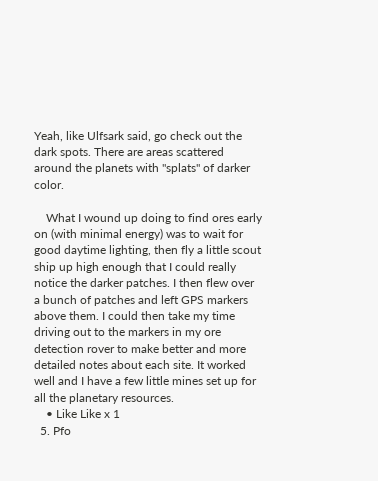Yeah, like Ulfsark said, go check out the dark spots. There are areas scattered around the planets with "splats" of darker color.

    What I wound up doing to find ores early on (with minimal energy) was to wait for good daytime lighting, then fly a little scout ship up high enough that I could really notice the darker patches. I then flew over a bunch of patches and left GPS markers above them. I could then take my time driving out to the markers in my ore detection rover to make better and more detailed notes about each site. It worked well and I have a few little mines set up for all the planetary resources.
    • Like Like x 1
  5. Pfo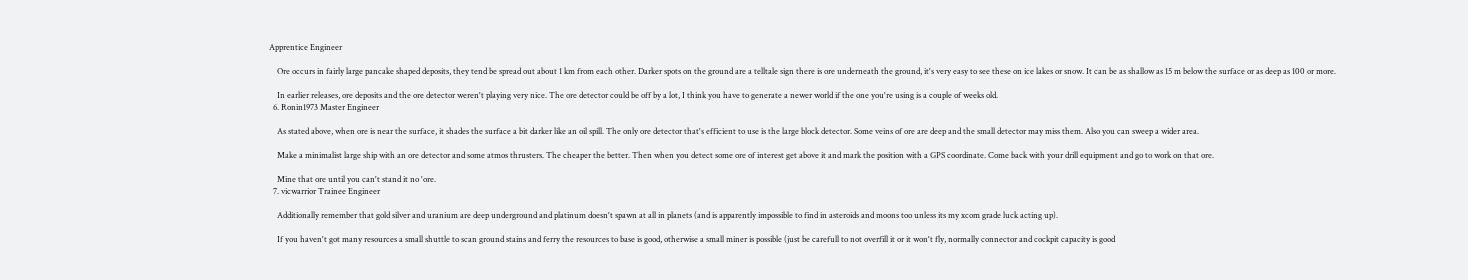Apprentice Engineer

    Ore occurs in fairly large pancake shaped deposits, they tend be spread out about 1 km from each other. Darker spots on the ground are a telltale sign there is ore underneath the ground, it's very easy to see these on ice lakes or snow. It can be as shallow as 15 m below the surface or as deep as 100 or more.

    In earlier releases, ore deposits and the ore detector weren't playing very nice. The ore detector could be off by a lot, I think you have to generate a newer world if the one you're using is a couple of weeks old.
  6. Ronin1973 Master Engineer

    As stated above, when ore is near the surface, it shades the surface a bit darker like an oil spill. The only ore detector that's efficient to use is the large block detector. Some veins of ore are deep and the small detector may miss them. Also you can sweep a wider area.

    Make a minimalist large ship with an ore detector and some atmos thrusters. The cheaper the better. Then when you detect some ore of interest get above it and mark the position with a GPS coordinate. Come back with your drill equipment and go to work on that ore.

    Mine that ore until you can't stand it no 'ore.
  7. vicwarrior Trainee Engineer

    Additionally remember that gold silver and uranium are deep underground and platinum doesn't spawn at all in planets (and is apparently impossible to find in asteroids and moons too unless its my xcom grade luck acting up).

    If you haven't got many resources a small shuttle to scan ground stains and ferry the resources to base is good, otherwise a small miner is possible (just be carefull to not overfill it or it won't fly, normally connector and cockpit capacity is good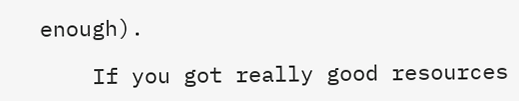enough).

    If you got really good resources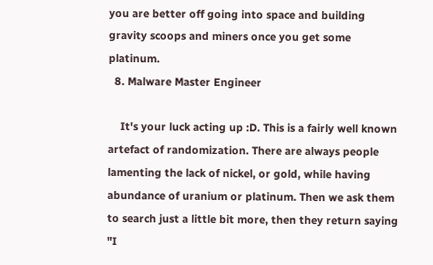you are better off going into space and building gravity scoops and miners once you get some platinum.
  8. Malware Master Engineer

    It's your luck acting up :D. This is a fairly well known artefact of randomization. There are always people lamenting the lack of nickel, or gold, while having abundance of uranium or platinum. Then we ask them to search just a little bit more, then they return saying "I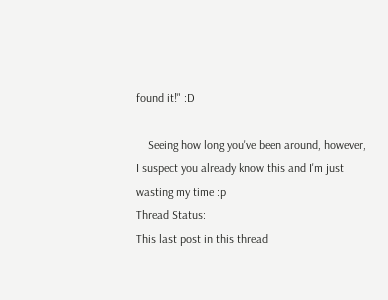found it!" :D

    Seeing how long you've been around, however, I suspect you already know this and I'm just wasting my time :p
Thread Status:
This last post in this thread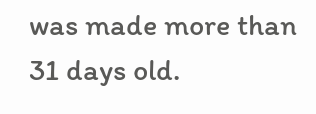was made more than 31 days old.